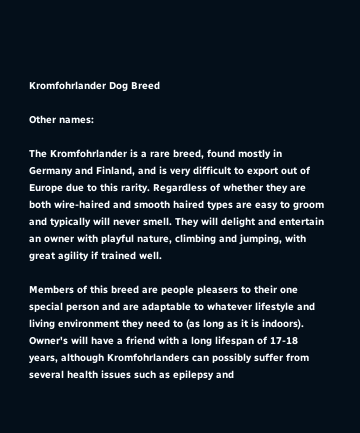Kromfohrlander Dog Breed

Other names:

The Kromfohrlander is a rare breed, found mostly in Germany and Finland, and is very difficult to export out of Europe due to this rarity. Regardless of whether they are both wire-haired and smooth haired types are easy to groom and typically will never smell. They will delight and entertain an owner with playful nature, climbing and jumping, with great agility if trained well.

Members of this breed are people pleasers to their one special person and are adaptable to whatever lifestyle and living environment they need to (as long as it is indoors). Owner's will have a friend with a long lifespan of 17-18 years, although Kromfohrlanders can possibly suffer from several health issues such as epilepsy and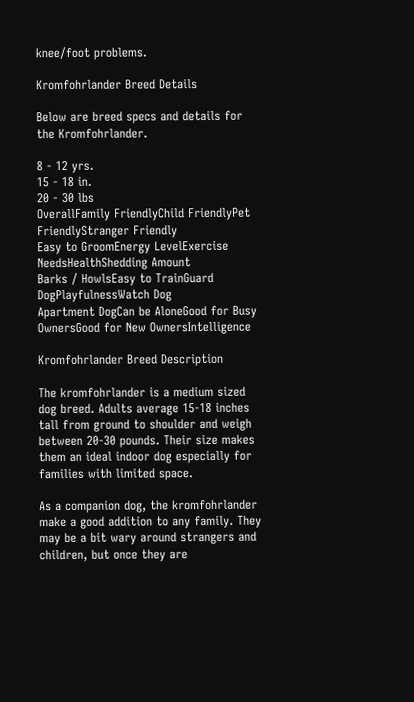knee/foot problems.

Kromfohrlander Breed Details

Below are breed specs and details for the Kromfohrlander.

8 - 12 yrs.
15 - 18 in.
20 - 30 lbs
OverallFamily FriendlyChild FriendlyPet FriendlyStranger Friendly
Easy to GroomEnergy LevelExercise NeedsHealthShedding Amount
Barks / HowlsEasy to TrainGuard DogPlayfulnessWatch Dog
Apartment DogCan be AloneGood for Busy OwnersGood for New OwnersIntelligence

Kromfohrlander Breed Description

The kromfohrlander is a medium sized dog breed. Adults average 15-18 inches tall from ground to shoulder and weigh between 20-30 pounds. Their size makes them an ideal indoor dog especially for families with limited space.

As a companion dog, the kromfohrlander make a good addition to any family. They may be a bit wary around strangers and children, but once they are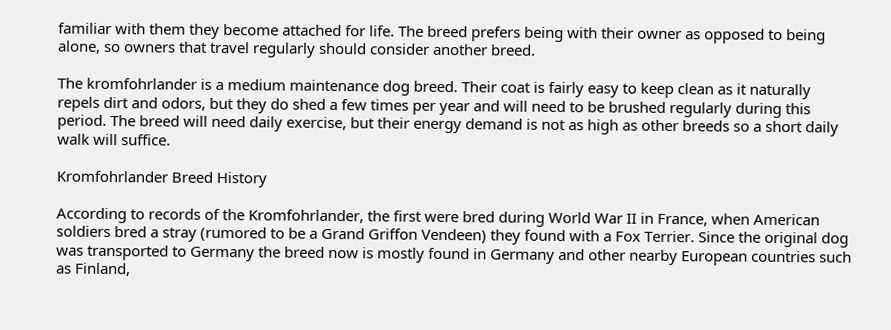familiar with them they become attached for life. The breed prefers being with their owner as opposed to being alone, so owners that travel regularly should consider another breed.

The kromfohrlander is a medium maintenance dog breed. Their coat is fairly easy to keep clean as it naturally repels dirt and odors, but they do shed a few times per year and will need to be brushed regularly during this period. The breed will need daily exercise, but their energy demand is not as high as other breeds so a short daily walk will suffice.

Kromfohrlander Breed History

According to records of the Kromfohrlander, the first were bred during World War II in France, when American soldiers bred a stray (rumored to be a Grand Griffon Vendeen) they found with a Fox Terrier. Since the original dog was transported to Germany the breed now is mostly found in Germany and other nearby European countries such as Finland,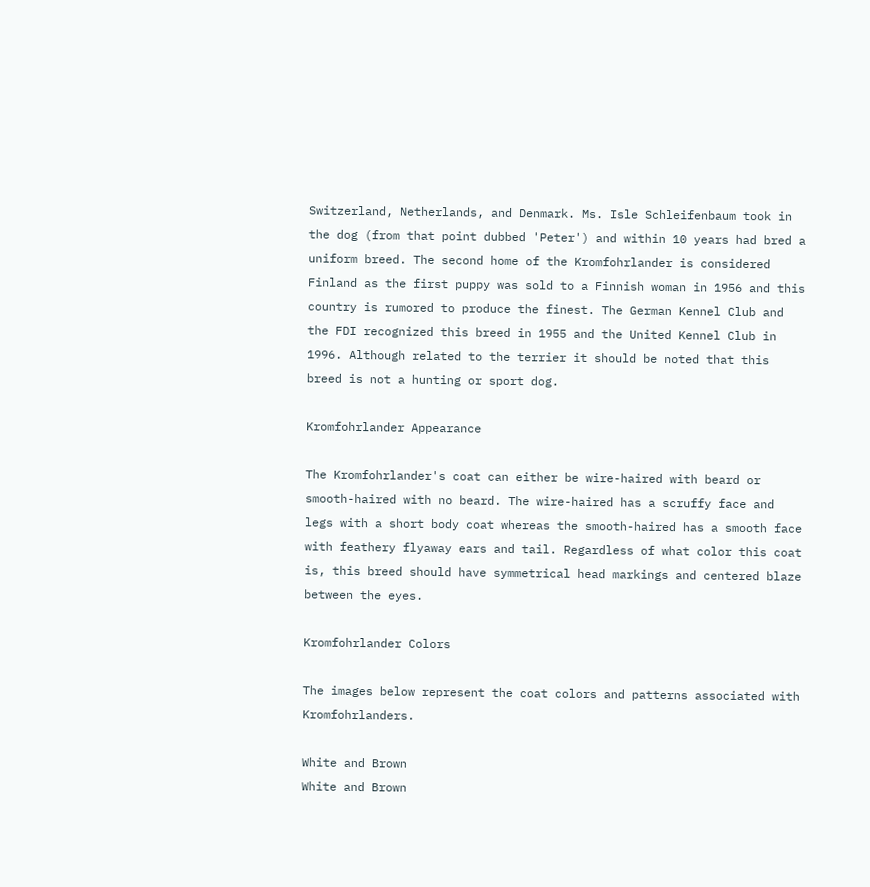Switzerland, Netherlands, and Denmark. Ms. Isle Schleifenbaum took in the dog (from that point dubbed 'Peter') and within 10 years had bred a uniform breed. The second home of the Kromfohrlander is considered Finland as the first puppy was sold to a Finnish woman in 1956 and this country is rumored to produce the finest. The German Kennel Club and the FDI recognized this breed in 1955 and the United Kennel Club in 1996. Although related to the terrier it should be noted that this breed is not a hunting or sport dog.

Kromfohrlander Appearance

The Kromfohrlander's coat can either be wire-haired with beard or smooth-haired with no beard. The wire-haired has a scruffy face and legs with a short body coat whereas the smooth-haired has a smooth face with feathery flyaway ears and tail. Regardless of what color this coat is, this breed should have symmetrical head markings and centered blaze between the eyes.

Kromfohrlander Colors

The images below represent the coat colors and patterns associated with Kromfohrlanders.

White and Brown
White and Brown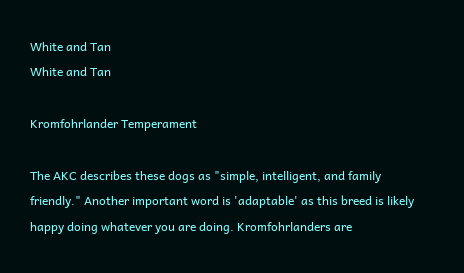White and Tan
White and Tan

Kromfohrlander Temperament

The AKC describes these dogs as "simple, intelligent, and family friendly." Another important word is 'adaptable' as this breed is likely happy doing whatever you are doing. Kromfohrlanders are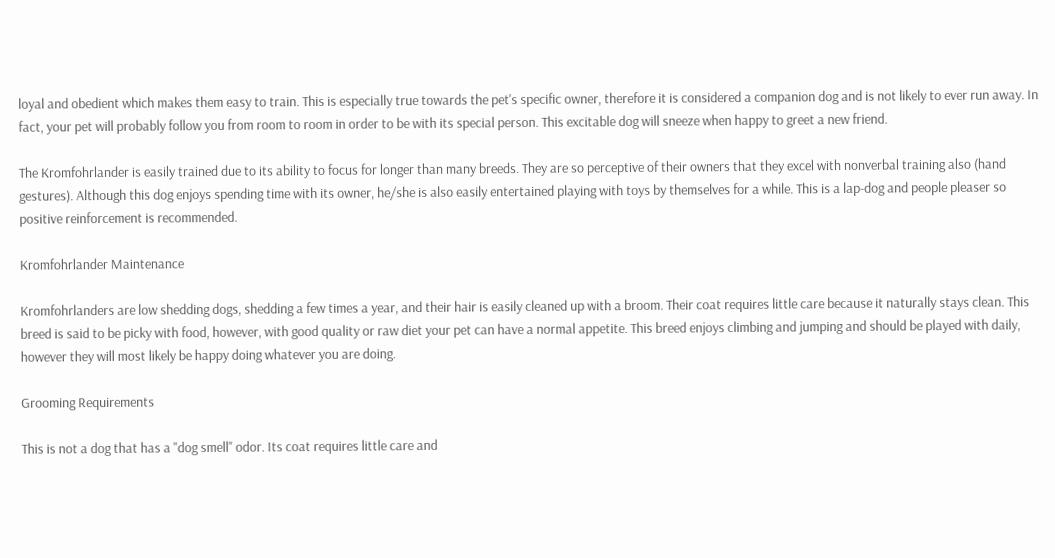loyal and obedient which makes them easy to train. This is especially true towards the pet's specific owner, therefore it is considered a companion dog and is not likely to ever run away. In fact, your pet will probably follow you from room to room in order to be with its special person. This excitable dog will sneeze when happy to greet a new friend.

The Kromfohrlander is easily trained due to its ability to focus for longer than many breeds. They are so perceptive of their owners that they excel with nonverbal training also (hand gestures). Although this dog enjoys spending time with its owner, he/she is also easily entertained playing with toys by themselves for a while. This is a lap-dog and people pleaser so positive reinforcement is recommended.

Kromfohrlander Maintenance

Kromfohrlanders are low shedding dogs, shedding a few times a year, and their hair is easily cleaned up with a broom. Their coat requires little care because it naturally stays clean. This breed is said to be picky with food, however, with good quality or raw diet your pet can have a normal appetite. This breed enjoys climbing and jumping and should be played with daily, however they will most likely be happy doing whatever you are doing.

Grooming Requirements

This is not a dog that has a "dog smell" odor. Its coat requires little care and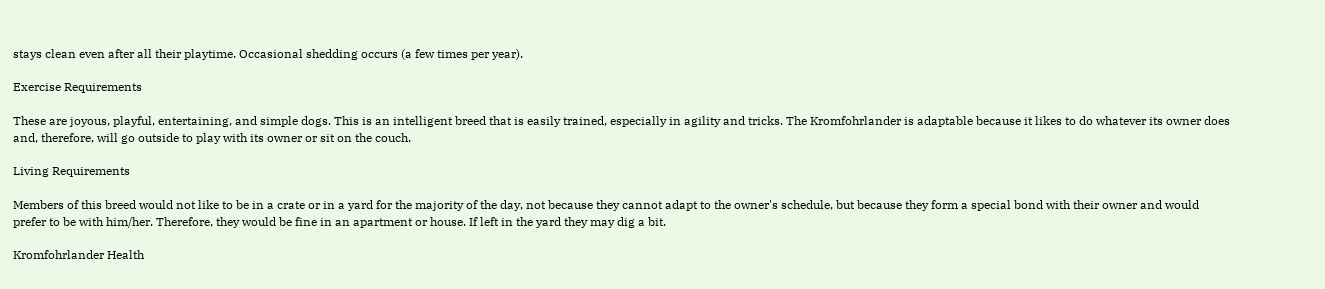stays clean even after all their playtime. Occasional shedding occurs (a few times per year).

Exercise Requirements

These are joyous, playful, entertaining, and simple dogs. This is an intelligent breed that is easily trained, especially in agility and tricks. The Kromfohrlander is adaptable because it likes to do whatever its owner does and, therefore, will go outside to play with its owner or sit on the couch.

Living Requirements

Members of this breed would not like to be in a crate or in a yard for the majority of the day, not because they cannot adapt to the owner's schedule, but because they form a special bond with their owner and would prefer to be with him/her. Therefore, they would be fine in an apartment or house. If left in the yard they may dig a bit.

Kromfohrlander Health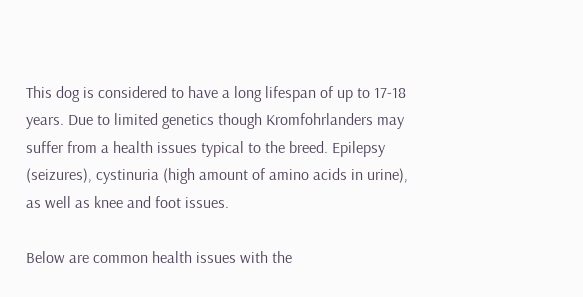This dog is considered to have a long lifespan of up to 17-18 years. Due to limited genetics though Kromfohrlanders may suffer from a health issues typical to the breed. Epilepsy (seizures), cystinuria (high amount of amino acids in urine), as well as knee and foot issues.

Below are common health issues with the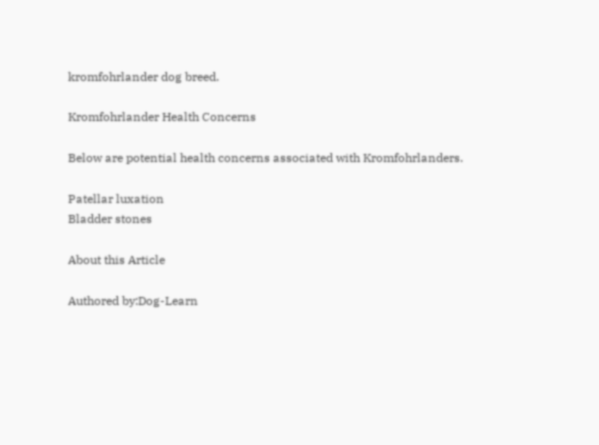kromfohrlander dog breed.

Kromfohrlander Health Concerns

Below are potential health concerns associated with Kromfohrlanders.

Patellar luxation
Bladder stones

About this Article

Authored by:Dog-Learn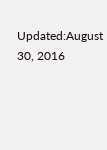Updated:August 30, 2016